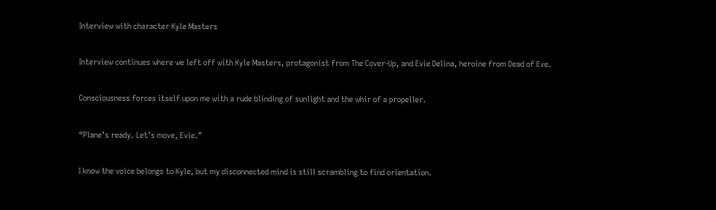Interview with character Kyle Masters

Interview continues where we left off with Kyle Masters, protagonist from The Cover-Up, and Evie Delina, heroine from Dead of Eve.

Consciousness forces itself upon me with a rude blinding of sunlight and the whir of a propeller.

“Plane’s ready. Let’s move, Evie.”

I know the voice belongs to Kyle, but my disconnected mind is still scrambling to find orientation.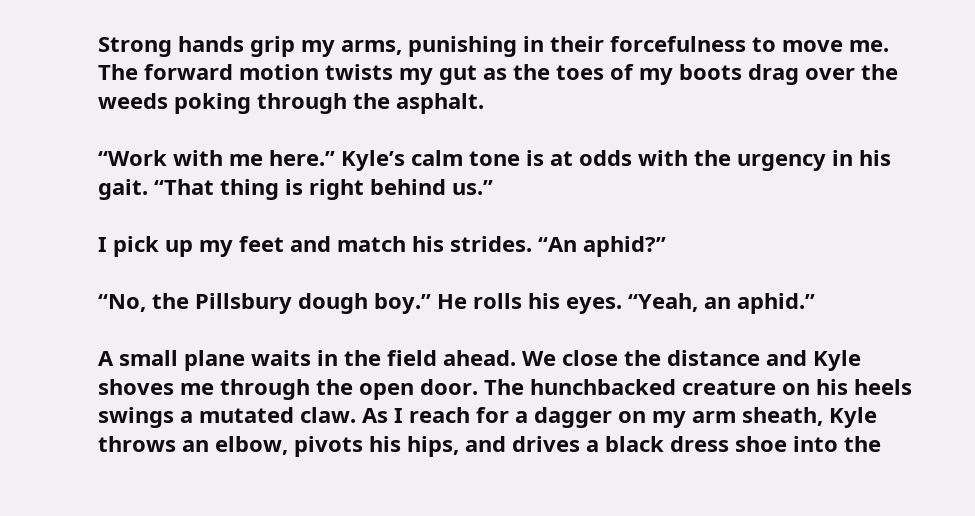Strong hands grip my arms, punishing in their forcefulness to move me. The forward motion twists my gut as the toes of my boots drag over the weeds poking through the asphalt.

“Work with me here.” Kyle’s calm tone is at odds with the urgency in his gait. “That thing is right behind us.”

I pick up my feet and match his strides. “An aphid?”

“No, the Pillsbury dough boy.” He rolls his eyes. “Yeah, an aphid.”

A small plane waits in the field ahead. We close the distance and Kyle shoves me through the open door. The hunchbacked creature on his heels swings a mutated claw. As I reach for a dagger on my arm sheath, Kyle throws an elbow, pivots his hips, and drives a black dress shoe into the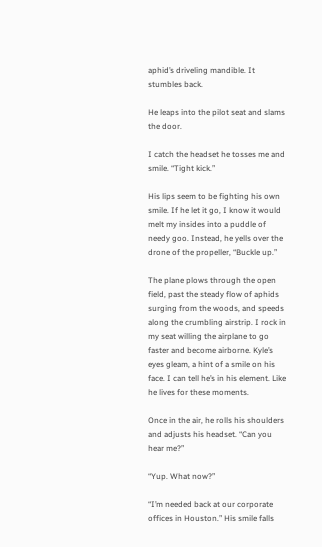aphid’s driveling mandible. It stumbles back.

He leaps into the pilot seat and slams the door.

I catch the headset he tosses me and smile. “Tight kick.”

His lips seem to be fighting his own smile. If he let it go, I know it would melt my insides into a puddle of needy goo. Instead, he yells over the drone of the propeller, “Buckle up.”

The plane plows through the open field, past the steady flow of aphids surging from the woods, and speeds along the crumbling airstrip. I rock in my seat willing the airplane to go faster and become airborne. Kyle’s eyes gleam, a hint of a smile on his face. I can tell he’s in his element. Like he lives for these moments.

Once in the air, he rolls his shoulders and adjusts his headset. “Can you hear me?”

“Yup. What now?”

“I’m needed back at our corporate offices in Houston.” His smile falls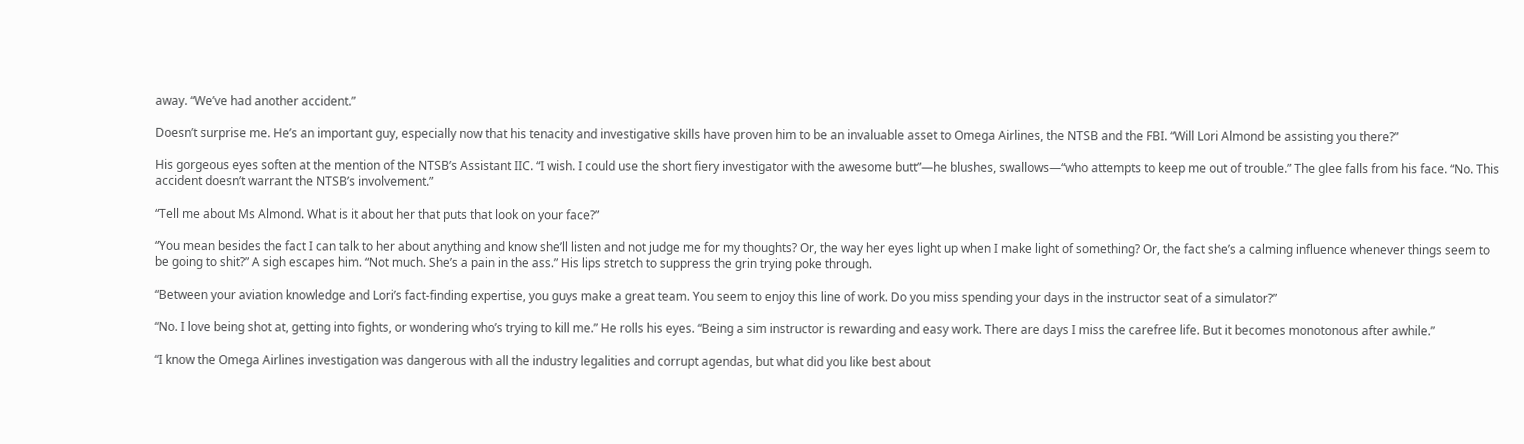away. “We’ve had another accident.”

Doesn’t surprise me. He’s an important guy, especially now that his tenacity and investigative skills have proven him to be an invaluable asset to Omega Airlines, the NTSB and the FBI. “Will Lori Almond be assisting you there?”

His gorgeous eyes soften at the mention of the NTSB’s Assistant IIC. “I wish. I could use the short fiery investigator with the awesome butt”—he blushes, swallows—“who attempts to keep me out of trouble.” The glee falls from his face. “No. This accident doesn’t warrant the NTSB’s involvement.”

“Tell me about Ms Almond. What is it about her that puts that look on your face?”

“You mean besides the fact I can talk to her about anything and know she’ll listen and not judge me for my thoughts? Or, the way her eyes light up when I make light of something? Or, the fact she’s a calming influence whenever things seem to be going to shit?” A sigh escapes him. “Not much. She’s a pain in the ass.” His lips stretch to suppress the grin trying poke through.

“Between your aviation knowledge and Lori’s fact-finding expertise, you guys make a great team. You seem to enjoy this line of work. Do you miss spending your days in the instructor seat of a simulator?”

“No. I love being shot at, getting into fights, or wondering who’s trying to kill me.” He rolls his eyes. “Being a sim instructor is rewarding and easy work. There are days I miss the carefree life. But it becomes monotonous after awhile.”

“I know the Omega Airlines investigation was dangerous with all the industry legalities and corrupt agendas, but what did you like best about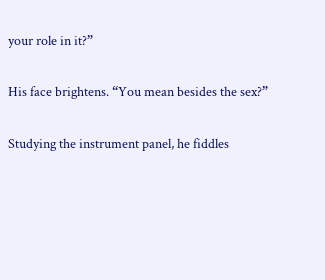your role in it?”

His face brightens. “You mean besides the sex?”

Studying the instrument panel, he fiddles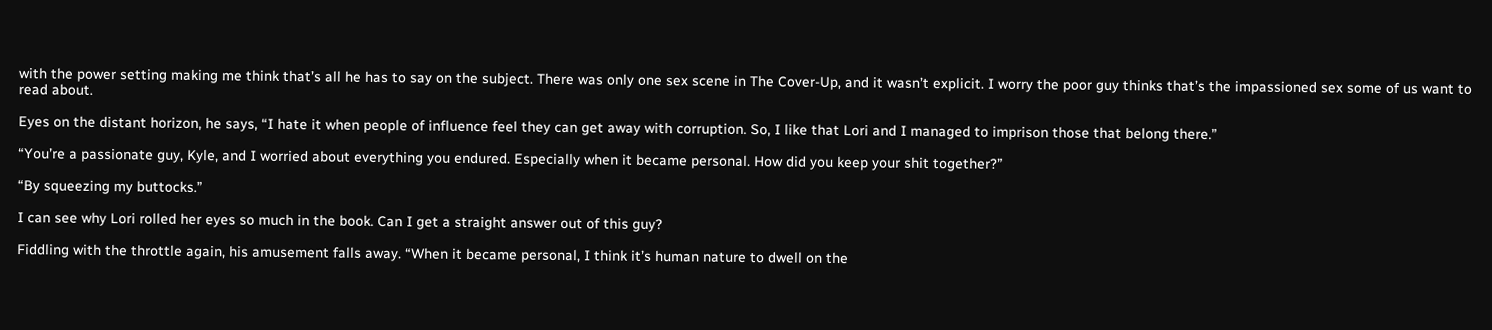with the power setting making me think that’s all he has to say on the subject. There was only one sex scene in The Cover-Up, and it wasn’t explicit. I worry the poor guy thinks that’s the impassioned sex some of us want to read about.

Eyes on the distant horizon, he says, “I hate it when people of influence feel they can get away with corruption. So, I like that Lori and I managed to imprison those that belong there.”

“You’re a passionate guy, Kyle, and I worried about everything you endured. Especially when it became personal. How did you keep your shit together?”

“By squeezing my buttocks.”

I can see why Lori rolled her eyes so much in the book. Can I get a straight answer out of this guy?

Fiddling with the throttle again, his amusement falls away. “When it became personal, I think it’s human nature to dwell on the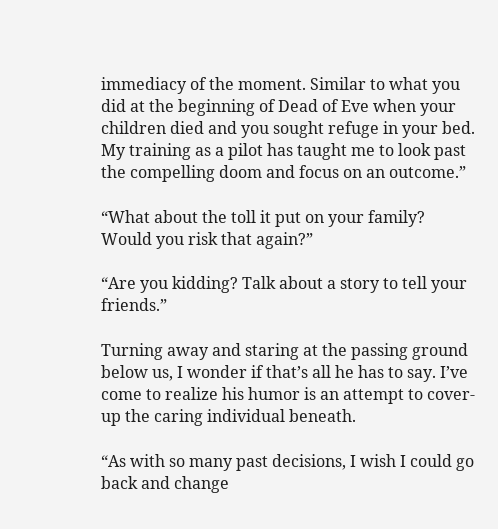immediacy of the moment. Similar to what you did at the beginning of Dead of Eve when your children died and you sought refuge in your bed. My training as a pilot has taught me to look past the compelling doom and focus on an outcome.”

“What about the toll it put on your family? Would you risk that again?”

“Are you kidding? Talk about a story to tell your friends.”

Turning away and staring at the passing ground below us, I wonder if that’s all he has to say. I’ve come to realize his humor is an attempt to cover-up the caring individual beneath.

“As with so many past decisions, I wish I could go back and change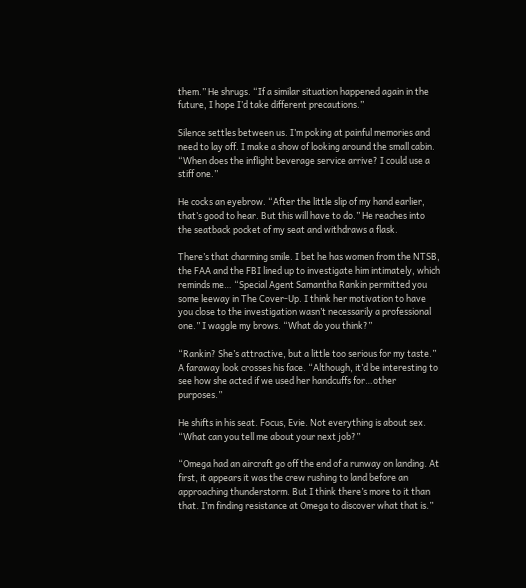them.” He shrugs. “If a similar situation happened again in the future, I hope I’d take different precautions.”

Silence settles between us. I’m poking at painful memories and need to lay off. I make a show of looking around the small cabin. “When does the inflight beverage service arrive? I could use a stiff one.”

He cocks an eyebrow. “After the little slip of my hand earlier, that’s good to hear. But this will have to do.” He reaches into the seatback pocket of my seat and withdraws a flask.

There’s that charming smile. I bet he has women from the NTSB, the FAA and the FBI lined up to investigate him intimately, which reminds me… “Special Agent Samantha Rankin permitted you some leeway in The Cover-Up. I think her motivation to have you close to the investigation wasn’t necessarily a professional one.” I waggle my brows. “What do you think?”

“Rankin? She’s attractive, but a little too serious for my taste.” A faraway look crosses his face. “Although, it’d be interesting to see how she acted if we used her handcuffs for…other purposes.”

He shifts in his seat. Focus, Evie. Not everything is about sex. “What can you tell me about your next job?”

“Omega had an aircraft go off the end of a runway on landing. At first, it appears it was the crew rushing to land before an approaching thunderstorm. But I think there’s more to it than that. I’m finding resistance at Omega to discover what that is.”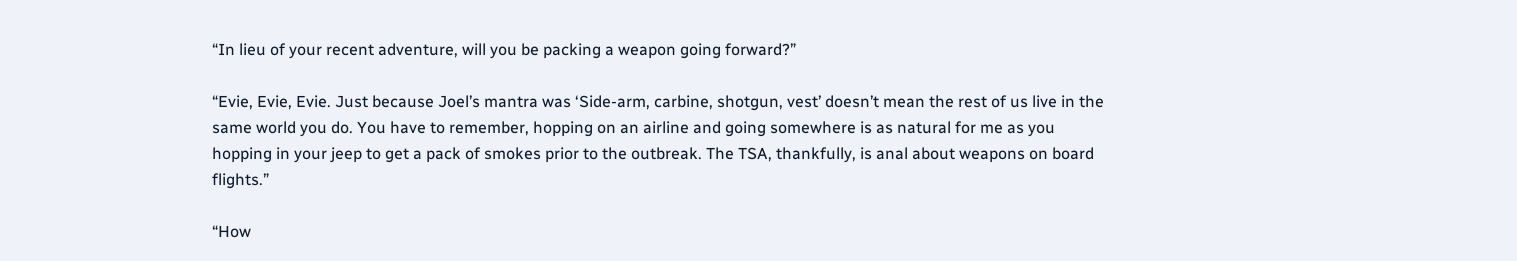“In lieu of your recent adventure, will you be packing a weapon going forward?”

“Evie, Evie, Evie. Just because Joel’s mantra was ‘Side-arm, carbine, shotgun, vest’ doesn’t mean the rest of us live in the same world you do. You have to remember, hopping on an airline and going somewhere is as natural for me as you hopping in your jeep to get a pack of smokes prior to the outbreak. The TSA, thankfully, is anal about weapons on board flights.”

“How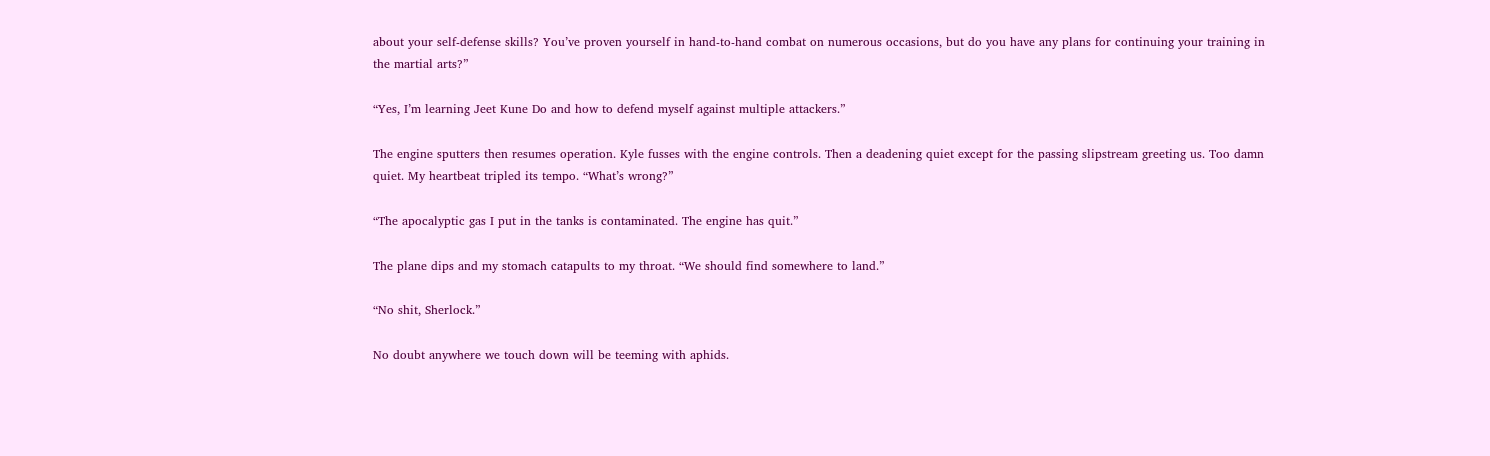about your self-defense skills? You’ve proven yourself in hand-to-hand combat on numerous occasions, but do you have any plans for continuing your training in the martial arts?”

“Yes, I’m learning Jeet Kune Do and how to defend myself against multiple attackers.”

The engine sputters then resumes operation. Kyle fusses with the engine controls. Then a deadening quiet except for the passing slipstream greeting us. Too damn quiet. My heartbeat tripled its tempo. “What’s wrong?”

“The apocalyptic gas I put in the tanks is contaminated. The engine has quit.”

The plane dips and my stomach catapults to my throat. “We should find somewhere to land.”

“No shit, Sherlock.”

No doubt anywhere we touch down will be teeming with aphids.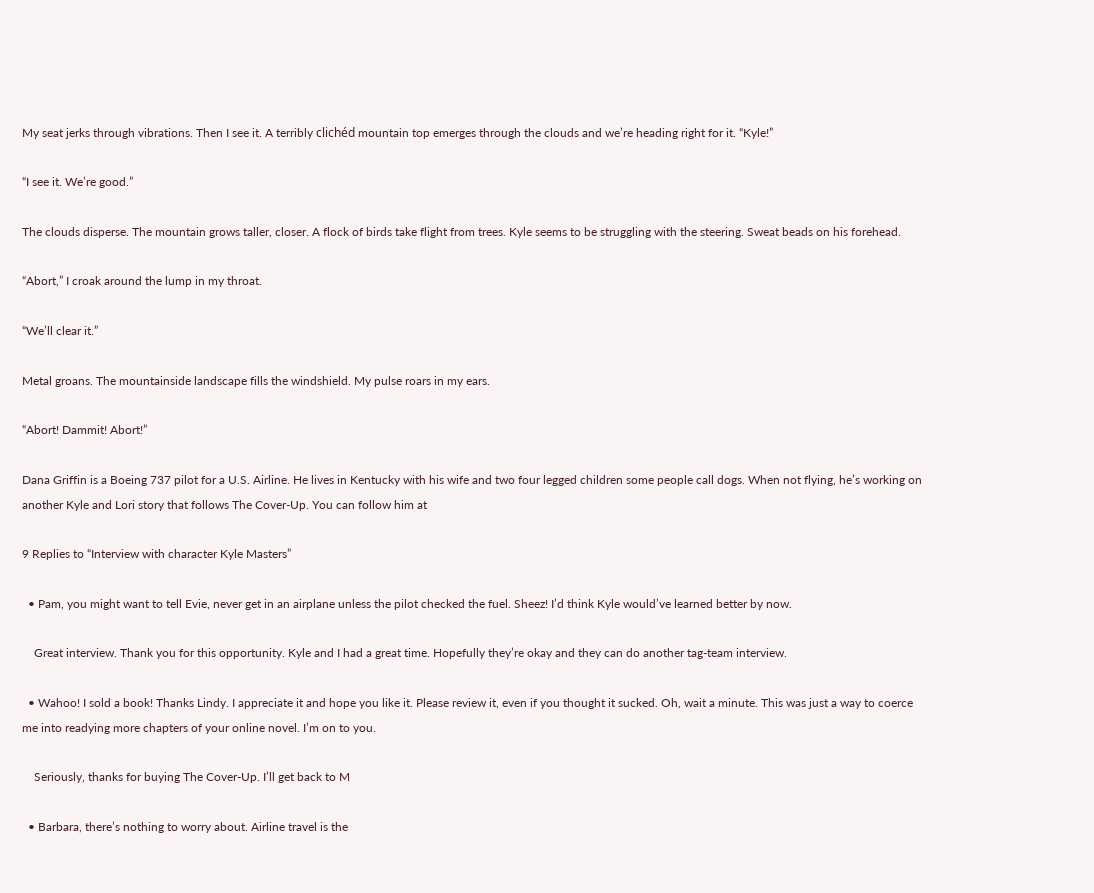My seat jerks through vibrations. Then I see it. A terribly clichéd mountain top emerges through the clouds and we’re heading right for it. “Kyle!”

“I see it. We’re good.”

The clouds disperse. The mountain grows taller, closer. A flock of birds take flight from trees. Kyle seems to be struggling with the steering. Sweat beads on his forehead.

“Abort,” I croak around the lump in my throat.

“We’ll clear it.”

Metal groans. The mountainside landscape fills the windshield. My pulse roars in my ears.

“Abort! Dammit! Abort!”

Dana Griffin is a Boeing 737 pilot for a U.S. Airline. He lives in Kentucky with his wife and two four legged children some people call dogs. When not flying, he’s working on another Kyle and Lori story that follows The Cover-Up. You can follow him at

9 Replies to “Interview with character Kyle Masters”

  • Pam, you might want to tell Evie, never get in an airplane unless the pilot checked the fuel. Sheez! I’d think Kyle would’ve learned better by now.

    Great interview. Thank you for this opportunity. Kyle and I had a great time. Hopefully they’re okay and they can do another tag-team interview.

  • Wahoo! I sold a book! Thanks Lindy. I appreciate it and hope you like it. Please review it, even if you thought it sucked. Oh, wait a minute. This was just a way to coerce me into readying more chapters of your online novel. I’m on to you.

    Seriously, thanks for buying The Cover-Up. I’ll get back to M

  • Barbara, there’s nothing to worry about. Airline travel is the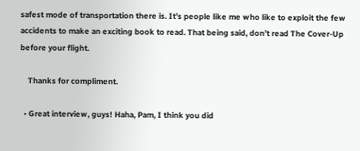safest mode of transportation there is. It’s people like me who like to exploit the few accidents to make an exciting book to read. That being said, don’t read The Cover-Up before your flight.

    Thanks for compliment.

  • Great interview, guys! Haha, Pam, I think you did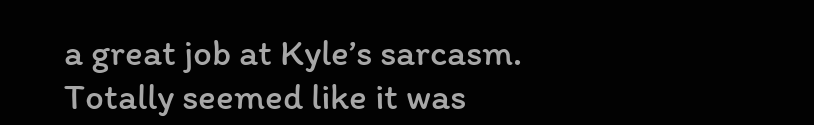a great job at Kyle’s sarcasm. Totally seemed like it was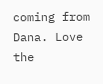coming from Dana. Love the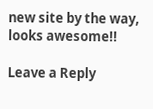new site by the way, looks awesome!!

Leave a Reply